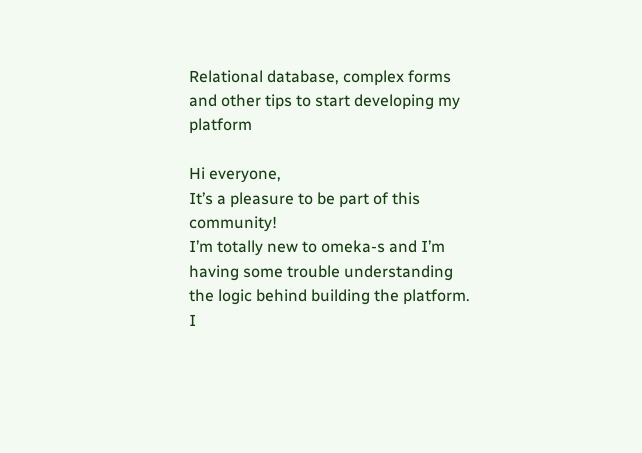Relational database, complex forms and other tips to start developing my platform

Hi everyone,
It’s a pleasure to be part of this community!
I’m totally new to omeka-s and I’m having some trouble understanding the logic behind building the platform.
I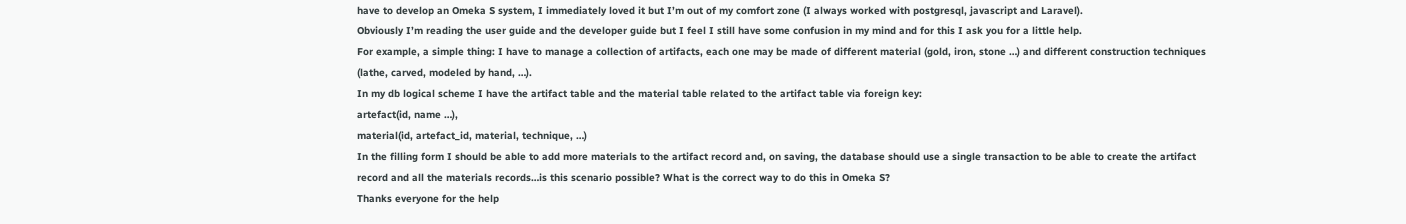have to develop an Omeka S system, I immediately loved it but I’m out of my comfort zone (I always worked with postgresql, javascript and Laravel).
Obviously I’m reading the user guide and the developer guide but I feel I still have some confusion in my mind and for this I ask you for a little help.
For example, a simple thing: I have to manage a collection of artifacts, each one may be made of different material (gold, iron, stone …) and different construction techniques (lathe, carved, modeled by hand, …).
In my db logical scheme I have the artifact table and the material table related to the artifact table via foreign key:
artefact(id, name …),
material(id, artefact_id, material, technique, …)
In the filling form I should be able to add more materials to the artifact record and, on saving, the database should use a single transaction to be able to create the artifact record and all the materials records…is this scenario possible? What is the correct way to do this in Omeka S?
Thanks everyone for the help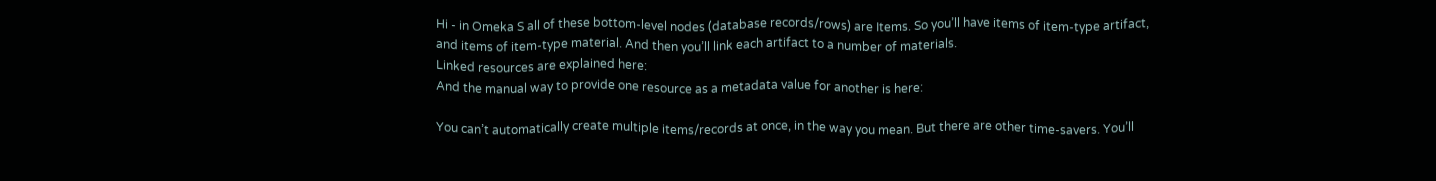Hi - in Omeka S all of these bottom-level nodes (database records/rows) are Items. So you’ll have items of item-type artifact, and items of item-type material. And then you’ll link each artifact to a number of materials.
Linked resources are explained here:
And the manual way to provide one resource as a metadata value for another is here:

You can’t automatically create multiple items/records at once, in the way you mean. But there are other time-savers. You’ll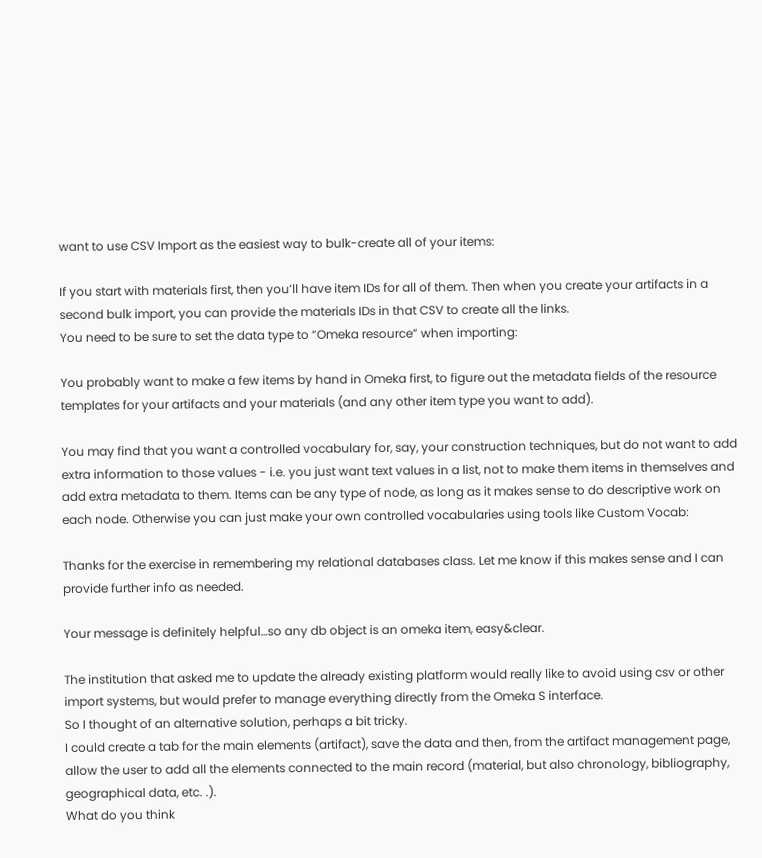want to use CSV Import as the easiest way to bulk-create all of your items:

If you start with materials first, then you’ll have item IDs for all of them. Then when you create your artifacts in a second bulk import, you can provide the materials IDs in that CSV to create all the links.
You need to be sure to set the data type to “Omeka resource” when importing:

You probably want to make a few items by hand in Omeka first, to figure out the metadata fields of the resource templates for your artifacts and your materials (and any other item type you want to add).

You may find that you want a controlled vocabulary for, say, your construction techniques, but do not want to add extra information to those values - i.e. you just want text values in a list, not to make them items in themselves and add extra metadata to them. Items can be any type of node, as long as it makes sense to do descriptive work on each node. Otherwise you can just make your own controlled vocabularies using tools like Custom Vocab:

Thanks for the exercise in remembering my relational databases class. Let me know if this makes sense and I can provide further info as needed.

Your message is definitely helpful…so any db object is an omeka item, easy&clear.

The institution that asked me to update the already existing platform would really like to avoid using csv or other import systems, but would prefer to manage everything directly from the Omeka S interface.
So I thought of an alternative solution, perhaps a bit tricky.
I could create a tab for the main elements (artifact), save the data and then, from the artifact management page, allow the user to add all the elements connected to the main record (material, but also chronology, bibliography, geographical data, etc. .).
What do you think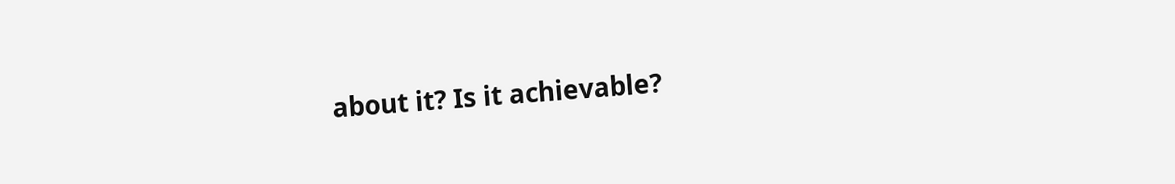about it? Is it achievable?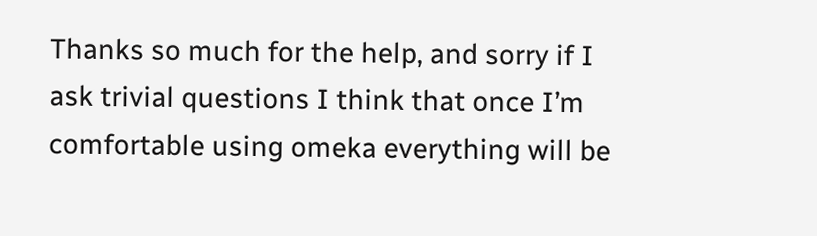Thanks so much for the help, and sorry if I ask trivial questions I think that once I’m comfortable using omeka everything will be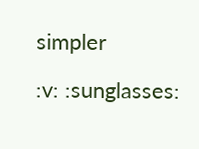simpler

:v: :sunglasses: